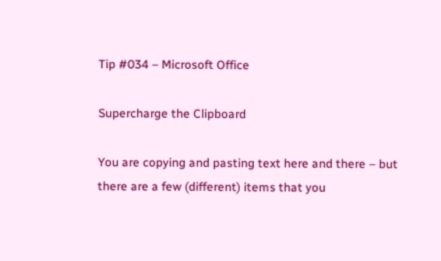Tip #034 – Microsoft Office

Supercharge the Clipboard

You are copying and pasting text here and there – but there are a few (different) items that you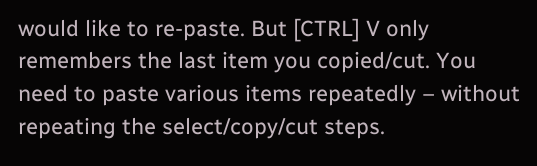would like to re-paste. But [CTRL] V only remembers the last item you copied/cut. You need to paste various items repeatedly – without repeating the select/copy/cut steps.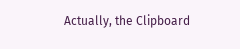Actually, the Clipboard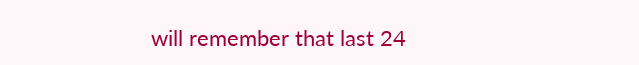will remember that last 24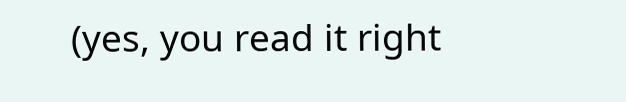(yes, you read it right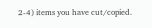2-4) items you have cut/copied.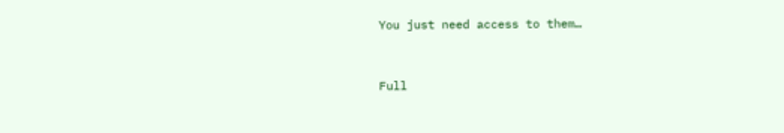You just need access to them…


Full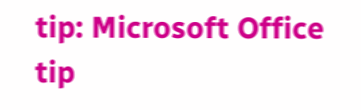tip: Microsoft Office tip